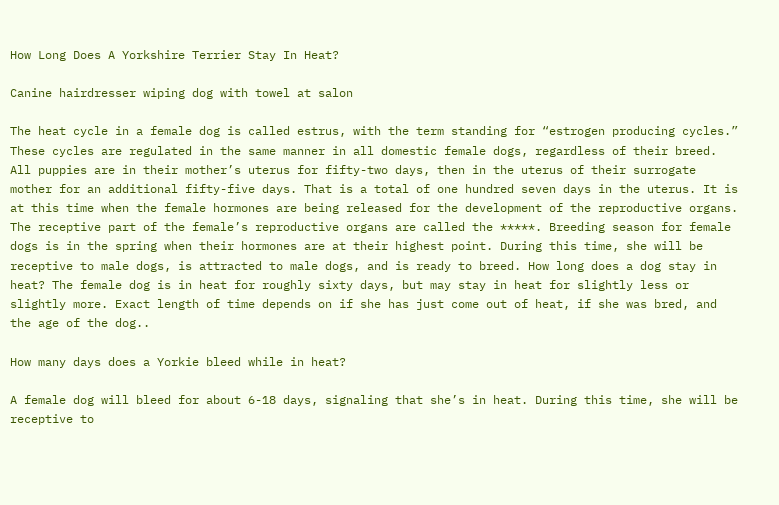How Long Does A Yorkshire Terrier Stay In Heat?

Canine hairdresser wiping dog with towel at salon

The heat cycle in a female dog is called estrus, with the term standing for “estrogen producing cycles.” These cycles are regulated in the same manner in all domestic female dogs, regardless of their breed. All puppies are in their mother’s uterus for fifty-two days, then in the uterus of their surrogate mother for an additional fifty-five days. That is a total of one hundred seven days in the uterus. It is at this time when the female hormones are being released for the development of the reproductive organs. The receptive part of the female’s reproductive organs are called the *****. Breeding season for female dogs is in the spring when their hormones are at their highest point. During this time, she will be receptive to male dogs, is attracted to male dogs, and is ready to breed. How long does a dog stay in heat? The female dog is in heat for roughly sixty days, but may stay in heat for slightly less or slightly more. Exact length of time depends on if she has just come out of heat, if she was bred, and the age of the dog..

How many days does a Yorkie bleed while in heat?

A female dog will bleed for about 6-18 days, signaling that she’s in heat. During this time, she will be receptive to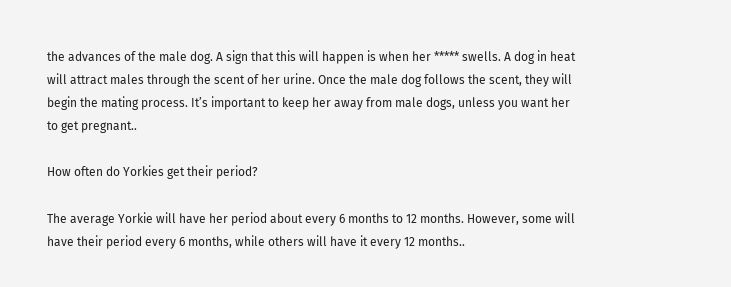the advances of the male dog. A sign that this will happen is when her ***** swells. A dog in heat will attract males through the scent of her urine. Once the male dog follows the scent, they will begin the mating process. It’s important to keep her away from male dogs, unless you want her to get pregnant..

How often do Yorkies get their period?

The average Yorkie will have her period about every 6 months to 12 months. However, some will have their period every 6 months, while others will have it every 12 months..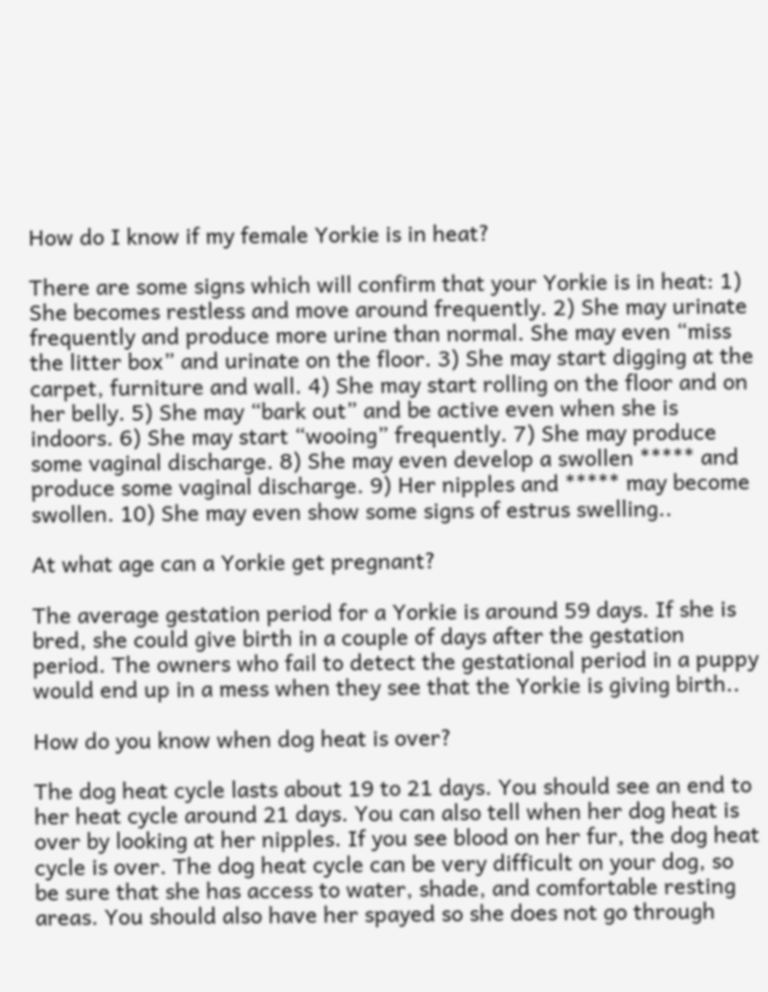How do I know if my female Yorkie is in heat?

There are some signs which will confirm that your Yorkie is in heat: 1) She becomes restless and move around frequently. 2) She may urinate frequently and produce more urine than normal. She may even “miss the litter box” and urinate on the floor. 3) She may start digging at the carpet, furniture and wall. 4) She may start rolling on the floor and on her belly. 5) She may “bark out” and be active even when she is indoors. 6) She may start “wooing” frequently. 7) She may produce some vaginal discharge. 8) She may even develop a swollen ***** and produce some vaginal discharge. 9) Her nipples and ***** may become swollen. 10) She may even show some signs of estrus swelling..

At what age can a Yorkie get pregnant?

The average gestation period for a Yorkie is around 59 days. If she is bred, she could give birth in a couple of days after the gestation period. The owners who fail to detect the gestational period in a puppy would end up in a mess when they see that the Yorkie is giving birth..

How do you know when dog heat is over?

The dog heat cycle lasts about 19 to 21 days. You should see an end to her heat cycle around 21 days. You can also tell when her dog heat is over by looking at her nipples. If you see blood on her fur, the dog heat cycle is over. The dog heat cycle can be very difficult on your dog, so be sure that she has access to water, shade, and comfortable resting areas. You should also have her spayed so she does not go through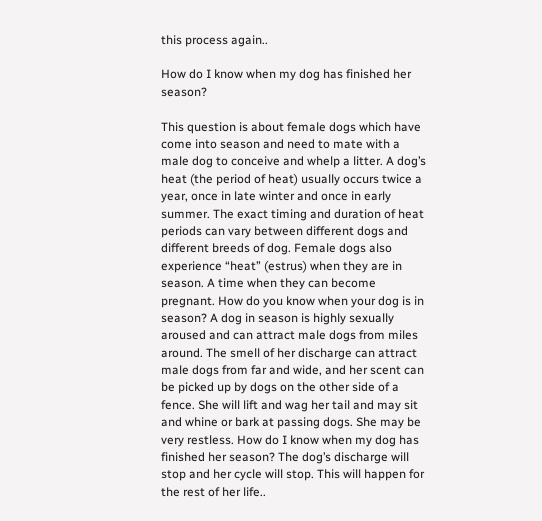this process again..

How do I know when my dog has finished her season?

This question is about female dogs which have come into season and need to mate with a male dog to conceive and whelp a litter. A dog’s heat (the period of heat) usually occurs twice a year, once in late winter and once in early summer. The exact timing and duration of heat periods can vary between different dogs and different breeds of dog. Female dogs also experience “heat” (estrus) when they are in season. A time when they can become pregnant. How do you know when your dog is in season? A dog in season is highly sexually aroused and can attract male dogs from miles around. The smell of her discharge can attract male dogs from far and wide, and her scent can be picked up by dogs on the other side of a fence. She will lift and wag her tail and may sit and whine or bark at passing dogs. She may be very restless. How do I know when my dog has finished her season? The dog’s discharge will stop and her cycle will stop. This will happen for the rest of her life..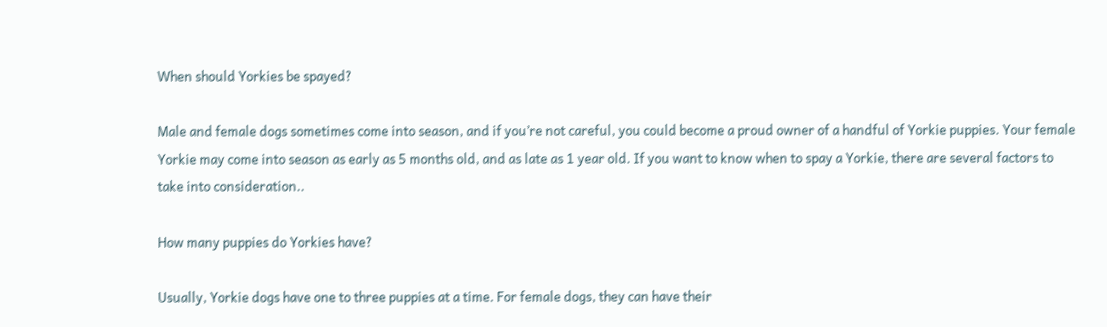When should Yorkies be spayed?

Male and female dogs sometimes come into season, and if you’re not careful, you could become a proud owner of a handful of Yorkie puppies. Your female Yorkie may come into season as early as 5 months old, and as late as 1 year old. If you want to know when to spay a Yorkie, there are several factors to take into consideration..

How many puppies do Yorkies have?

Usually, Yorkie dogs have one to three puppies at a time. For female dogs, they can have their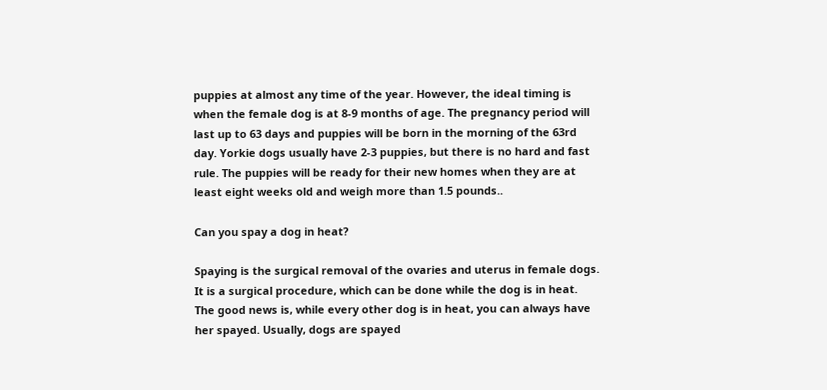puppies at almost any time of the year. However, the ideal timing is when the female dog is at 8-9 months of age. The pregnancy period will last up to 63 days and puppies will be born in the morning of the 63rd day. Yorkie dogs usually have 2-3 puppies, but there is no hard and fast rule. The puppies will be ready for their new homes when they are at least eight weeks old and weigh more than 1.5 pounds..

Can you spay a dog in heat?

Spaying is the surgical removal of the ovaries and uterus in female dogs. It is a surgical procedure, which can be done while the dog is in heat. The good news is, while every other dog is in heat, you can always have her spayed. Usually, dogs are spayed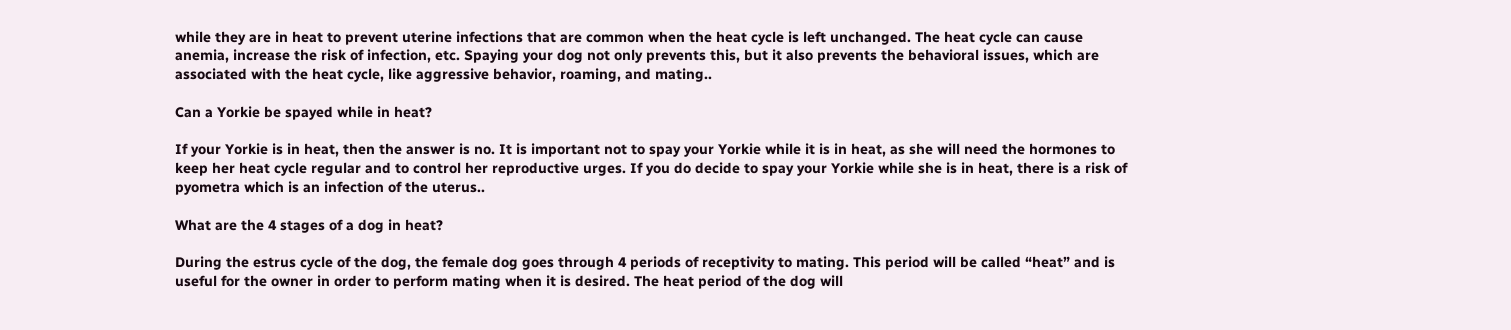while they are in heat to prevent uterine infections that are common when the heat cycle is left unchanged. The heat cycle can cause anemia, increase the risk of infection, etc. Spaying your dog not only prevents this, but it also prevents the behavioral issues, which are associated with the heat cycle, like aggressive behavior, roaming, and mating..

Can a Yorkie be spayed while in heat?

If your Yorkie is in heat, then the answer is no. It is important not to spay your Yorkie while it is in heat, as she will need the hormones to keep her heat cycle regular and to control her reproductive urges. If you do decide to spay your Yorkie while she is in heat, there is a risk of pyometra which is an infection of the uterus..

What are the 4 stages of a dog in heat?

During the estrus cycle of the dog, the female dog goes through 4 periods of receptivity to mating. This period will be called “heat” and is useful for the owner in order to perform mating when it is desired. The heat period of the dog will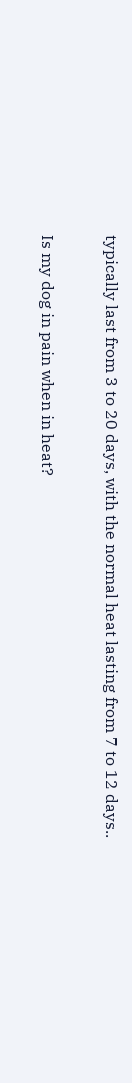typically last from 3 to 20 days, with the normal heat lasting from 7 to 12 days..

Is my dog in pain when in heat?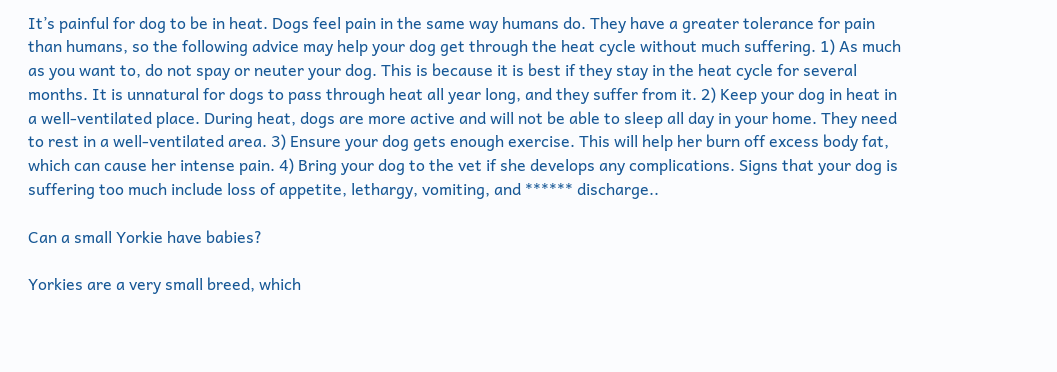It’s painful for dog to be in heat. Dogs feel pain in the same way humans do. They have a greater tolerance for pain than humans, so the following advice may help your dog get through the heat cycle without much suffering. 1) As much as you want to, do not spay or neuter your dog. This is because it is best if they stay in the heat cycle for several months. It is unnatural for dogs to pass through heat all year long, and they suffer from it. 2) Keep your dog in heat in a well-ventilated place. During heat, dogs are more active and will not be able to sleep all day in your home. They need to rest in a well-ventilated area. 3) Ensure your dog gets enough exercise. This will help her burn off excess body fat, which can cause her intense pain. 4) Bring your dog to the vet if she develops any complications. Signs that your dog is suffering too much include loss of appetite, lethargy, vomiting, and ****** discharge..

Can a small Yorkie have babies?

Yorkies are a very small breed, which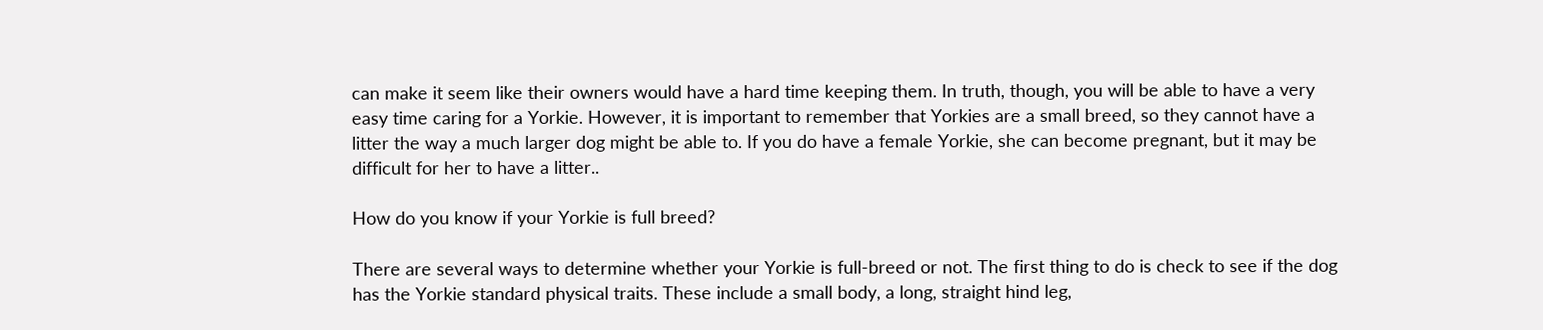can make it seem like their owners would have a hard time keeping them. In truth, though, you will be able to have a very easy time caring for a Yorkie. However, it is important to remember that Yorkies are a small breed, so they cannot have a litter the way a much larger dog might be able to. If you do have a female Yorkie, she can become pregnant, but it may be difficult for her to have a litter..

How do you know if your Yorkie is full breed?

There are several ways to determine whether your Yorkie is full-breed or not. The first thing to do is check to see if the dog has the Yorkie standard physical traits. These include a small body, a long, straight hind leg,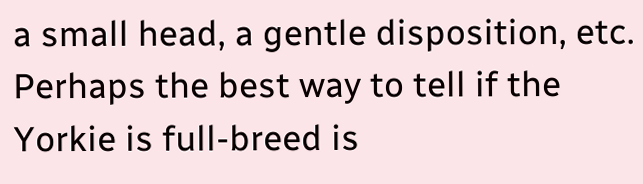a small head, a gentle disposition, etc. Perhaps the best way to tell if the Yorkie is full-breed is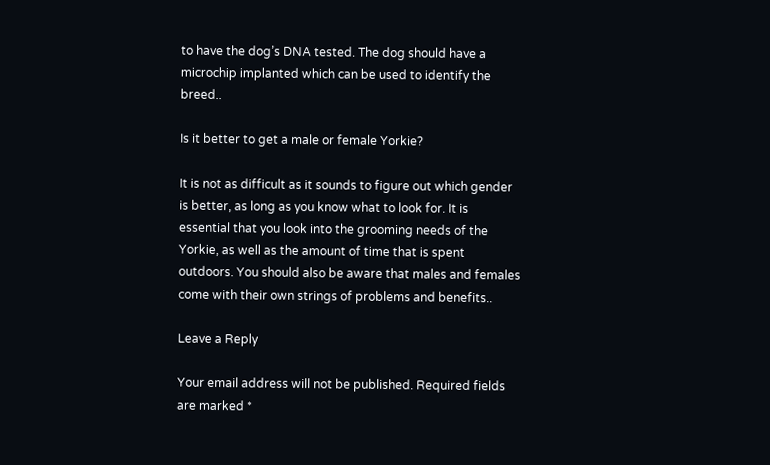to have the dog’s DNA tested. The dog should have a microchip implanted which can be used to identify the breed..

Is it better to get a male or female Yorkie?

It is not as difficult as it sounds to figure out which gender is better, as long as you know what to look for. It is essential that you look into the grooming needs of the Yorkie, as well as the amount of time that is spent outdoors. You should also be aware that males and females come with their own strings of problems and benefits..

Leave a Reply

Your email address will not be published. Required fields are marked *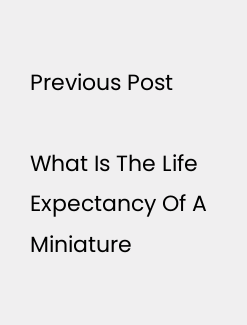Previous Post

What Is The Life Expectancy Of A Miniature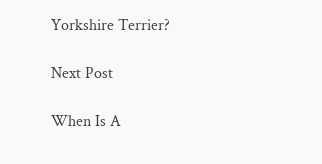Yorkshire Terrier?

Next Post

When Is A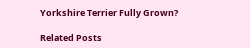Yorkshire Terrier Fully Grown?

Related Posts